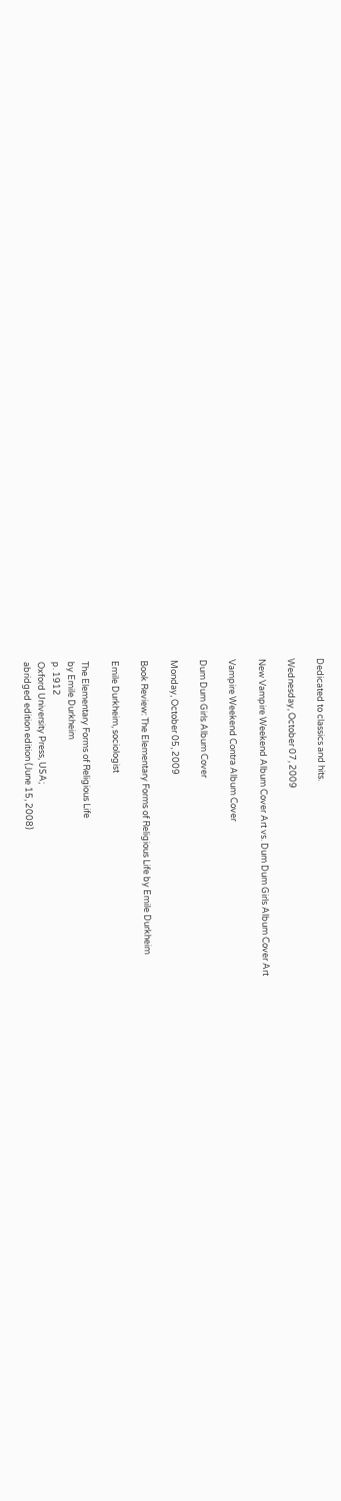Dedicated to classics and hits.

Wednesday, October 07, 2009

New Vampire Weekend Album Cover Art vs. Dum Dum Girls Album Cover Art

Vampire Weekend Contra Album Cover

Dum Dum Girls Album Cover

Monday, October 05, 2009

Book Review: The Elementary Forms of Religious Life by Emile Durkheim

Emile Durkheim, sociologist

The Elementary Forms of Religious Life
by Emile Durkheim
p. 1912
Oxford University Press, USA;
abridged edition edition (June 15, 2008)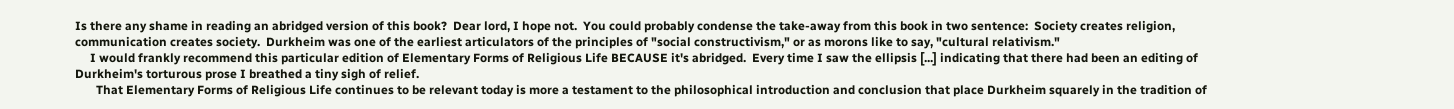Is there any shame in reading an abridged version of this book?  Dear lord, I hope not.  You could probably condense the take-away from this book in two sentence:  Society creates religion, communication creates society.  Durkheim was one of the earliest articulators of the principles of "social constructivism," or as morons like to say, "cultural relativism."
     I would frankly recommend this particular edition of Elementary Forms of Religious Life BECAUSE it's abridged.  Every time I saw the ellipsis [...] indicating that there had been an editing of Durkheim's torturous prose I breathed a tiny sigh of relief.
       That Elementary Forms of Religious Life continues to be relevant today is more a testament to the philosophical introduction and conclusion that place Durkheim squarely in the tradition of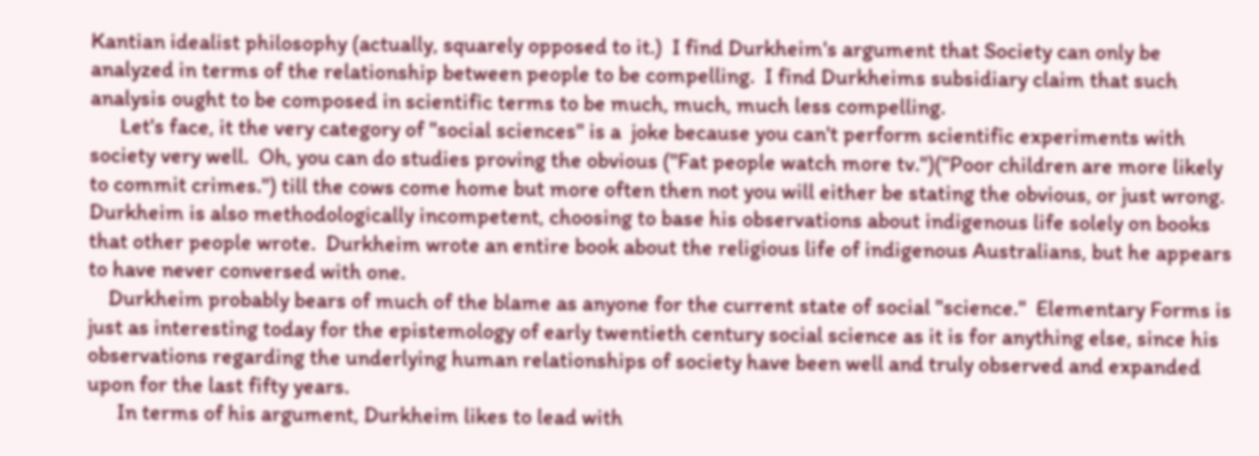Kantian idealist philosophy (actually, squarely opposed to it.)  I find Durkheim's argument that Society can only be analyzed in terms of the relationship between people to be compelling.  I find Durkheims subsidiary claim that such analysis ought to be composed in scientific terms to be much, much, much less compelling.
      Let's face, it the very category of "social sciences" is a  joke because you can't perform scientific experiments with society very well.  Oh, you can do studies proving the obvious ("Fat people watch more tv.")("Poor children are more likely to commit crimes.") till the cows come home but more often then not you will either be stating the obvious, or just wrong.  Durkheim is also methodologically incompetent, choosing to base his observations about indigenous life solely on books that other people wrote.  Durkheim wrote an entire book about the religious life of indigenous Australians, but he appears to have never conversed with one.
    Durkheim probably bears of much of the blame as anyone for the current state of social "science."  Elementary Forms is just as interesting today for the epistemology of early twentieth century social science as it is for anything else, since his observations regarding the underlying human relationships of society have been well and truly observed and expanded upon for the last fifty years.
      In terms of his argument, Durkheim likes to lead with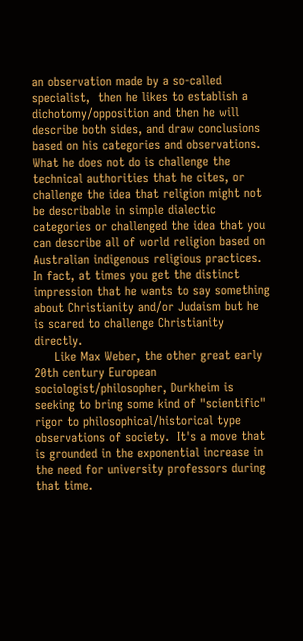an observation made by a so-called specialist,  then he likes to establish a dichotomy/opposition and then he will describe both sides, and draw conclusions based on his categories and observations.  What he does not do is challenge the technical authorities that he cites, or challenge the idea that religion might not be describable in simple dialectic categories or challenged the idea that you can describe all of world religion based on Australian indigenous religious practices.  In fact, at times you get the distinct impression that he wants to say something about Christianity and/or Judaism but he is scared to challenge Christianity directly.
     Like Max Weber, the other great early 20th century European sociologist/philosopher, Durkheim is seeking to bring some kind of "scientific" rigor to philosophical/historical type observations of society.  It's a move that is grounded in the exponential increase in the need for university professors during that time.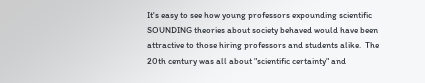It's easy to see how young professors expounding scientific SOUNDING theories about society behaved would have been attractive to those hiring professors and students alike.  The 20th century was all about "scientific certainty" and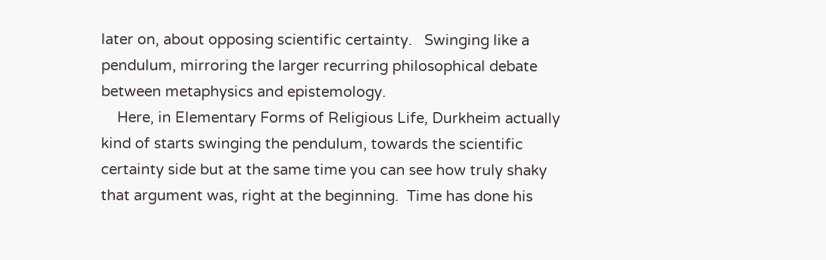later on, about opposing scientific certainty.   Swinging like a pendulum, mirroring the larger recurring philosophical debate between metaphysics and epistemology.
    Here, in Elementary Forms of Religious Life, Durkheim actually kind of starts swinging the pendulum, towards the scientific certainty side but at the same time you can see how truly shaky that argument was, right at the beginning.  Time has done his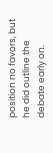position no favors, but he did outline the debate early on.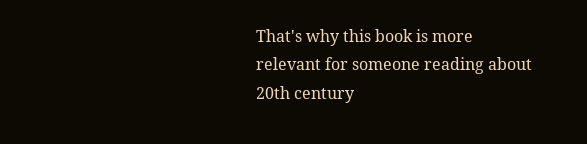That's why this book is more relevant for someone reading about 20th century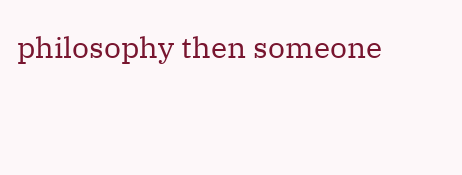philosophy then someone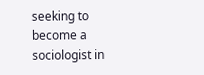seeking to become a sociologist in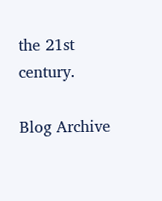the 21st century.

Blog Archive